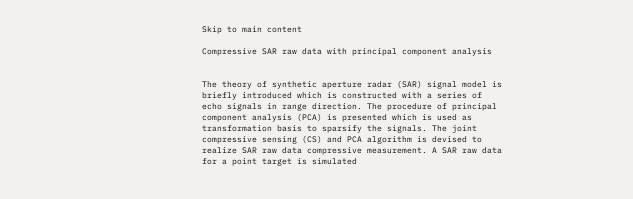Skip to main content

Compressive SAR raw data with principal component analysis


The theory of synthetic aperture radar (SAR) signal model is briefly introduced which is constructed with a series of echo signals in range direction. The procedure of principal component analysis (PCA) is presented which is used as transformation basis to sparsify the signals. The joint compressive sensing (CS) and PCA algorithm is devised to realize SAR raw data compressive measurement. A SAR raw data for a point target is simulated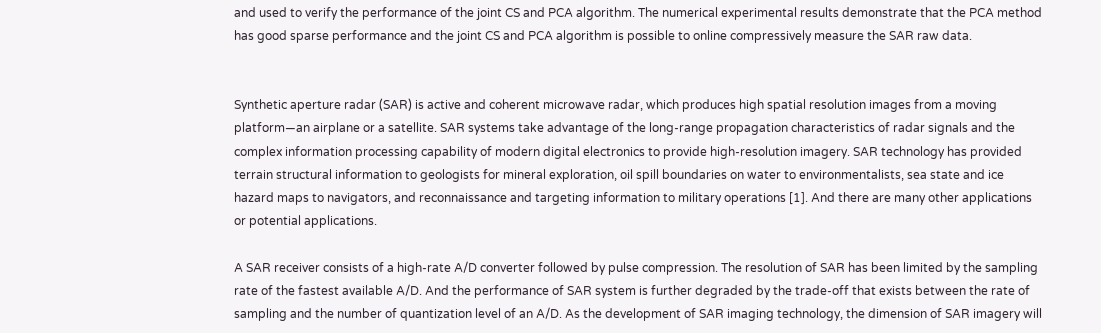and used to verify the performance of the joint CS and PCA algorithm. The numerical experimental results demonstrate that the PCA method has good sparse performance and the joint CS and PCA algorithm is possible to online compressively measure the SAR raw data.


Synthetic aperture radar (SAR) is active and coherent microwave radar, which produces high spatial resolution images from a moving platform—an airplane or a satellite. SAR systems take advantage of the long-range propagation characteristics of radar signals and the complex information processing capability of modern digital electronics to provide high-resolution imagery. SAR technology has provided terrain structural information to geologists for mineral exploration, oil spill boundaries on water to environmentalists, sea state and ice hazard maps to navigators, and reconnaissance and targeting information to military operations [1]. And there are many other applications or potential applications.

A SAR receiver consists of a high-rate A/D converter followed by pulse compression. The resolution of SAR has been limited by the sampling rate of the fastest available A/D. And the performance of SAR system is further degraded by the trade-off that exists between the rate of sampling and the number of quantization level of an A/D. As the development of SAR imaging technology, the dimension of SAR imagery will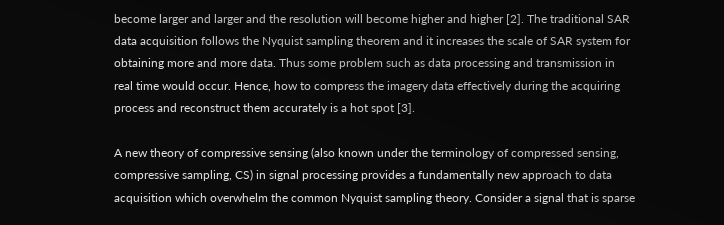become larger and larger and the resolution will become higher and higher [2]. The traditional SAR data acquisition follows the Nyquist sampling theorem and it increases the scale of SAR system for obtaining more and more data. Thus some problem such as data processing and transmission in real time would occur. Hence, how to compress the imagery data effectively during the acquiring process and reconstruct them accurately is a hot spot [3].

A new theory of compressive sensing (also known under the terminology of compressed sensing, compressive sampling, CS) in signal processing provides a fundamentally new approach to data acquisition which overwhelm the common Nyquist sampling theory. Consider a signal that is sparse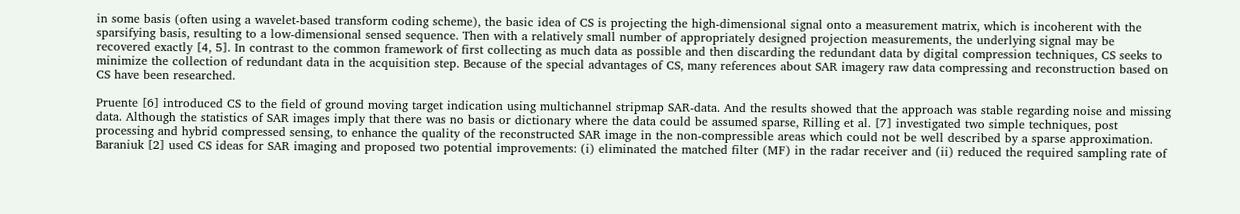in some basis (often using a wavelet-based transform coding scheme), the basic idea of CS is projecting the high-dimensional signal onto a measurement matrix, which is incoherent with the sparsifying basis, resulting to a low-dimensional sensed sequence. Then with a relatively small number of appropriately designed projection measurements, the underlying signal may be recovered exactly [4, 5]. In contrast to the common framework of first collecting as much data as possible and then discarding the redundant data by digital compression techniques, CS seeks to minimize the collection of redundant data in the acquisition step. Because of the special advantages of CS, many references about SAR imagery raw data compressing and reconstruction based on CS have been researched.

Pruente [6] introduced CS to the field of ground moving target indication using multichannel stripmap SAR-data. And the results showed that the approach was stable regarding noise and missing data. Although the statistics of SAR images imply that there was no basis or dictionary where the data could be assumed sparse, Rilling et al. [7] investigated two simple techniques, post processing and hybrid compressed sensing, to enhance the quality of the reconstructed SAR image in the non-compressible areas which could not be well described by a sparse approximation. Baraniuk [2] used CS ideas for SAR imaging and proposed two potential improvements: (i) eliminated the matched filter (MF) in the radar receiver and (ii) reduced the required sampling rate of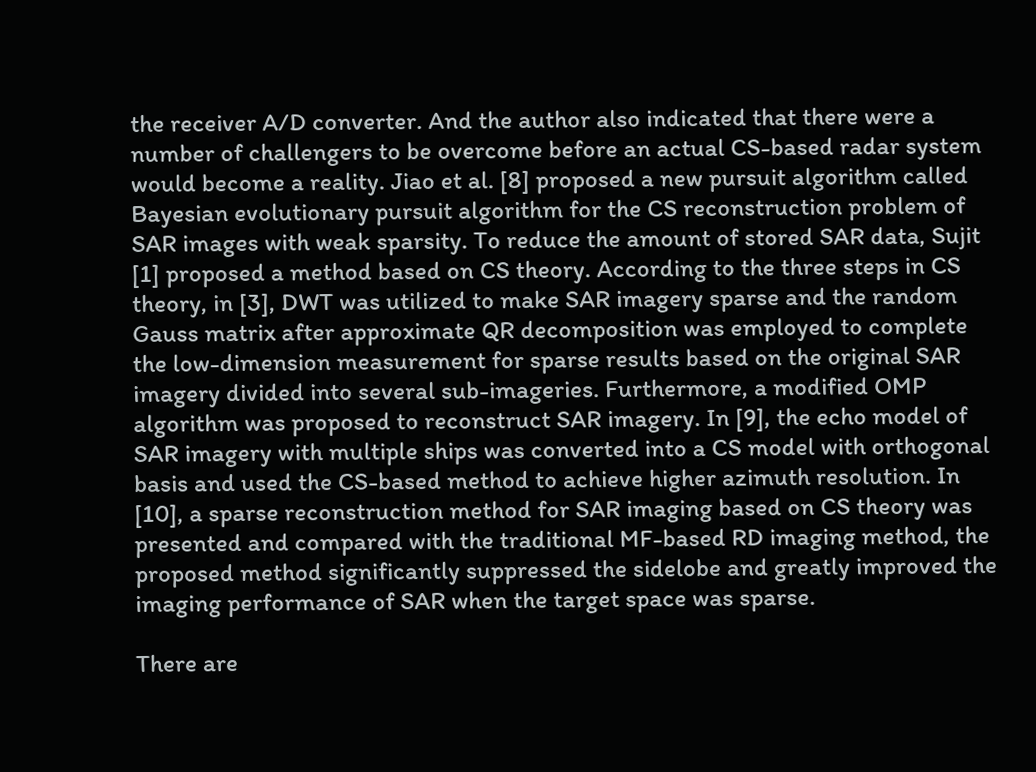the receiver A/D converter. And the author also indicated that there were a number of challengers to be overcome before an actual CS-based radar system would become a reality. Jiao et al. [8] proposed a new pursuit algorithm called Bayesian evolutionary pursuit algorithm for the CS reconstruction problem of SAR images with weak sparsity. To reduce the amount of stored SAR data, Sujit [1] proposed a method based on CS theory. According to the three steps in CS theory, in [3], DWT was utilized to make SAR imagery sparse and the random Gauss matrix after approximate QR decomposition was employed to complete the low-dimension measurement for sparse results based on the original SAR imagery divided into several sub-imageries. Furthermore, a modified OMP algorithm was proposed to reconstruct SAR imagery. In [9], the echo model of SAR imagery with multiple ships was converted into a CS model with orthogonal basis and used the CS-based method to achieve higher azimuth resolution. In [10], a sparse reconstruction method for SAR imaging based on CS theory was presented and compared with the traditional MF-based RD imaging method, the proposed method significantly suppressed the sidelobe and greatly improved the imaging performance of SAR when the target space was sparse.

There are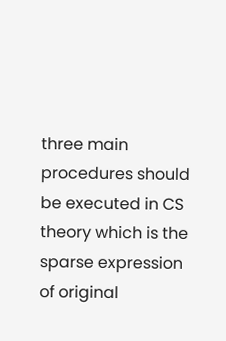three main procedures should be executed in CS theory which is the sparse expression of original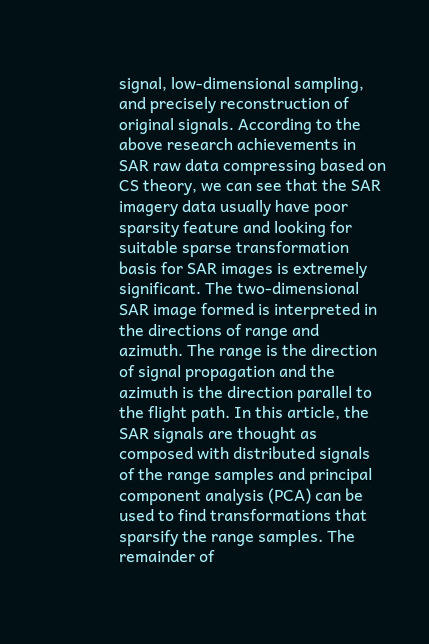signal, low-dimensional sampling, and precisely reconstruction of original signals. According to the above research achievements in SAR raw data compressing based on CS theory, we can see that the SAR imagery data usually have poor sparsity feature and looking for suitable sparse transformation basis for SAR images is extremely significant. The two-dimensional SAR image formed is interpreted in the directions of range and azimuth. The range is the direction of signal propagation and the azimuth is the direction parallel to the flight path. In this article, the SAR signals are thought as composed with distributed signals of the range samples and principal component analysis (PCA) can be used to find transformations that sparsify the range samples. The remainder of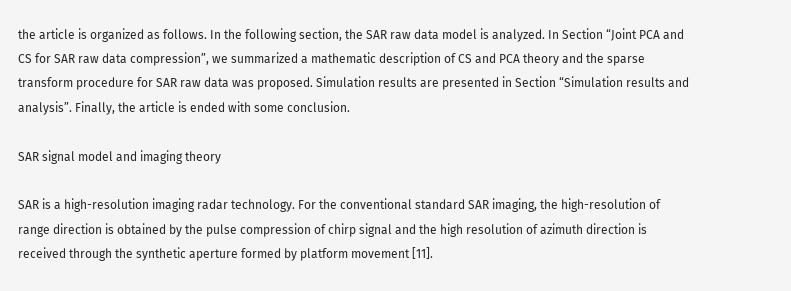the article is organized as follows. In the following section, the SAR raw data model is analyzed. In Section “Joint PCA and CS for SAR raw data compression”, we summarized a mathematic description of CS and PCA theory and the sparse transform procedure for SAR raw data was proposed. Simulation results are presented in Section “Simulation results and analysis”. Finally, the article is ended with some conclusion.

SAR signal model and imaging theory

SAR is a high-resolution imaging radar technology. For the conventional standard SAR imaging, the high-resolution of range direction is obtained by the pulse compression of chirp signal and the high resolution of azimuth direction is received through the synthetic aperture formed by platform movement [11].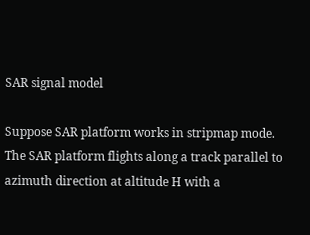SAR signal model

Suppose SAR platform works in stripmap mode. The SAR platform flights along a track parallel to azimuth direction at altitude H with a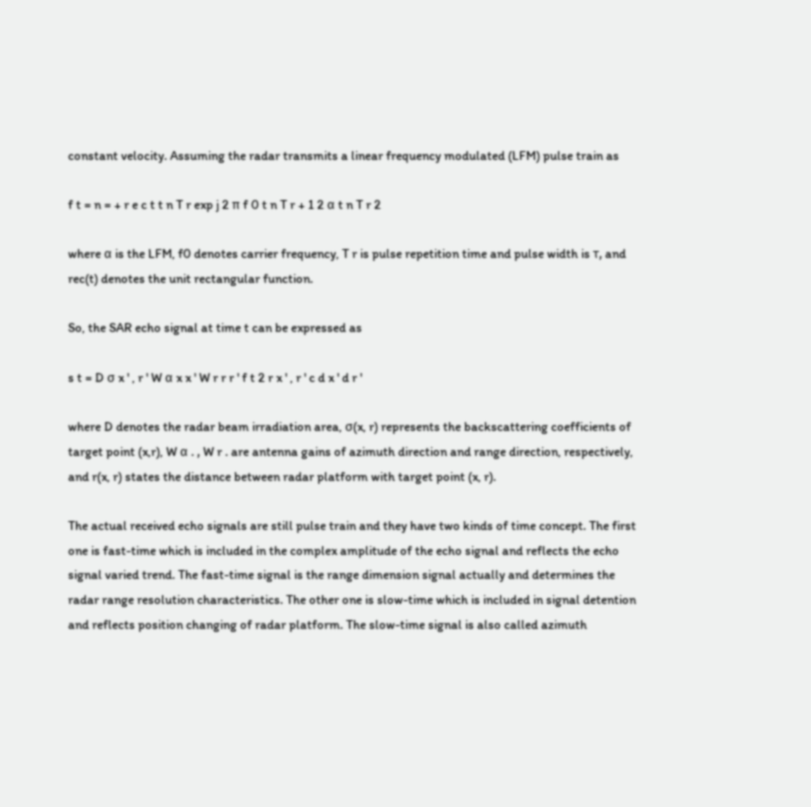constant velocity. Assuming the radar transmits a linear frequency modulated (LFM) pulse train as

f t = n = + r e c t t n T r exp j 2 π f 0 t n T r + 1 2 α t n T r 2

where α is the LFM, f0 denotes carrier frequency, T r is pulse repetition time and pulse width is τ, and rec(t) denotes the unit rectangular function.

So, the SAR echo signal at time t can be expressed as

s t = D σ x ' , r ' W α x x ' W r r r ' f t 2 r x ' , r ' c d x ' d r '

where D denotes the radar beam irradiation area, σ(x, r) represents the backscattering coefficients of target point (x,r), W α . , W r . are antenna gains of azimuth direction and range direction, respectively, and r(x, r) states the distance between radar platform with target point (x, r).

The actual received echo signals are still pulse train and they have two kinds of time concept. The first one is fast-time which is included in the complex amplitude of the echo signal and reflects the echo signal varied trend. The fast-time signal is the range dimension signal actually and determines the radar range resolution characteristics. The other one is slow-time which is included in signal detention and reflects position changing of radar platform. The slow-time signal is also called azimuth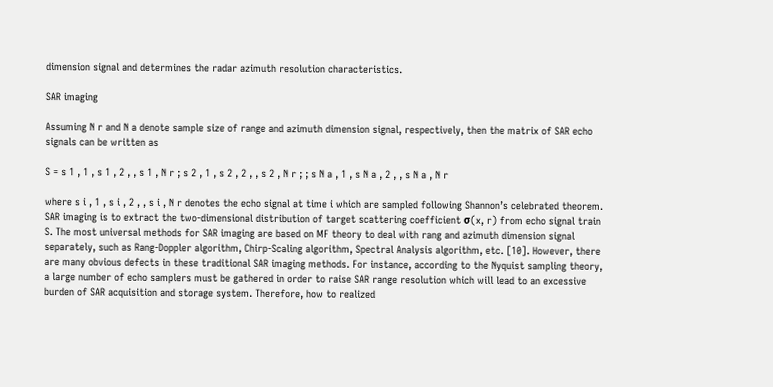dimension signal and determines the radar azimuth resolution characteristics.

SAR imaging

Assuming N r and N a denote sample size of range and azimuth dimension signal, respectively, then the matrix of SAR echo signals can be written as

S = s 1 , 1 , s 1 , 2 , , s 1 , N r ; s 2 , 1 , s 2 , 2 , , s 2 , N r ; ; s N a , 1 , s N a , 2 , , s N a , N r

where s i , 1 , s i , 2 , , s i , N r denotes the echo signal at time i which are sampled following Shannon’s celebrated theorem. SAR imaging is to extract the two-dimensional distribution of target scattering coefficient σ(x, r) from echo signal train S. The most universal methods for SAR imaging are based on MF theory to deal with rang and azimuth dimension signal separately, such as Rang-Doppler algorithm, Chirp-Scaling algorithm, Spectral Analysis algorithm, etc. [10]. However, there are many obvious defects in these traditional SAR imaging methods. For instance, according to the Nyquist sampling theory, a large number of echo samplers must be gathered in order to raise SAR range resolution which will lead to an excessive burden of SAR acquisition and storage system. Therefore, how to realized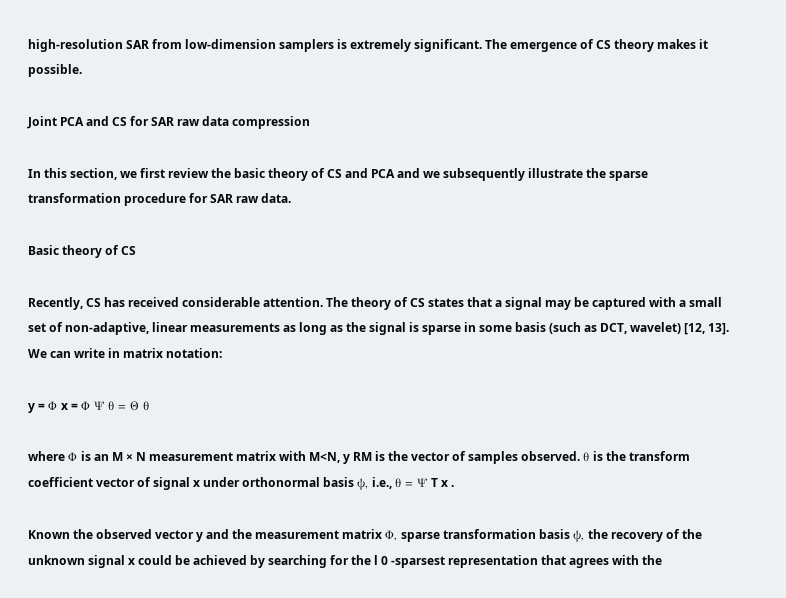high-resolution SAR from low-dimension samplers is extremely significant. The emergence of CS theory makes it possible.

Joint PCA and CS for SAR raw data compression

In this section, we first review the basic theory of CS and PCA and we subsequently illustrate the sparse transformation procedure for SAR raw data.

Basic theory of CS

Recently, CS has received considerable attention. The theory of CS states that a signal may be captured with a small set of non-adaptive, linear measurements as long as the signal is sparse in some basis (such as DCT, wavelet) [12, 13]. We can write in matrix notation:

y = Φ x = Φ Ψ θ = Θ θ

where Φ is an M × N measurement matrix with M<N, y RM is the vector of samples observed. θ is the transform coefficient vector of signal x under orthonormal basis ψ, i.e., θ = Ψ T x .

Known the observed vector y and the measurement matrix Φ, sparse transformation basis ψ, the recovery of the unknown signal x could be achieved by searching for the l 0 -sparsest representation that agrees with the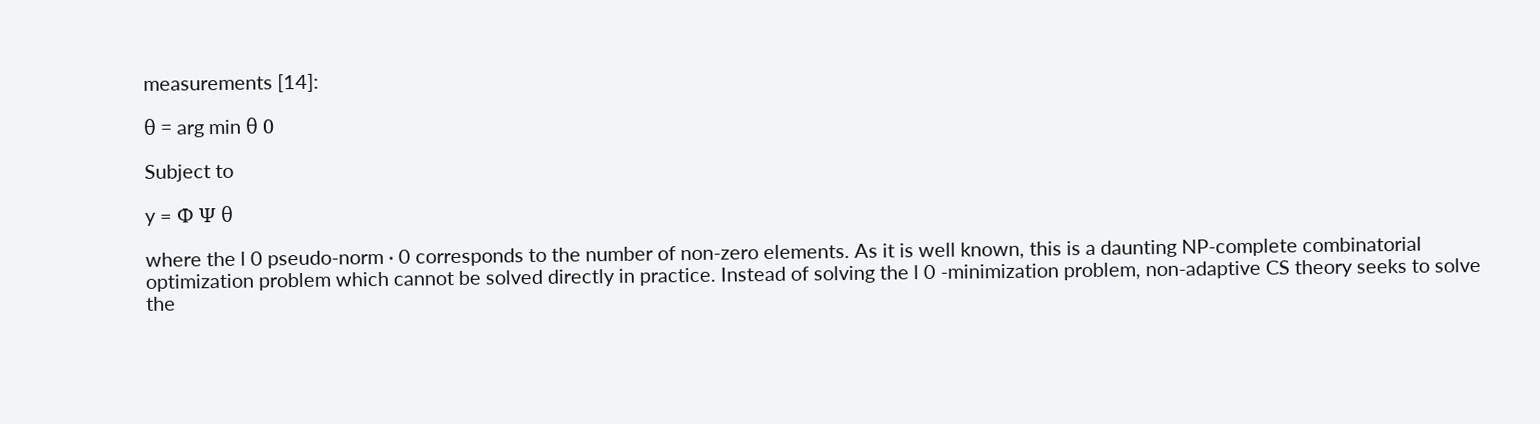measurements [14]:

θ = arg min θ 0

Subject to

y = Φ Ψ θ

where the l 0 pseudo-norm · 0 corresponds to the number of non-zero elements. As it is well known, this is a daunting NP-complete combinatorial optimization problem which cannot be solved directly in practice. Instead of solving the l 0 -minimization problem, non-adaptive CS theory seeks to solve the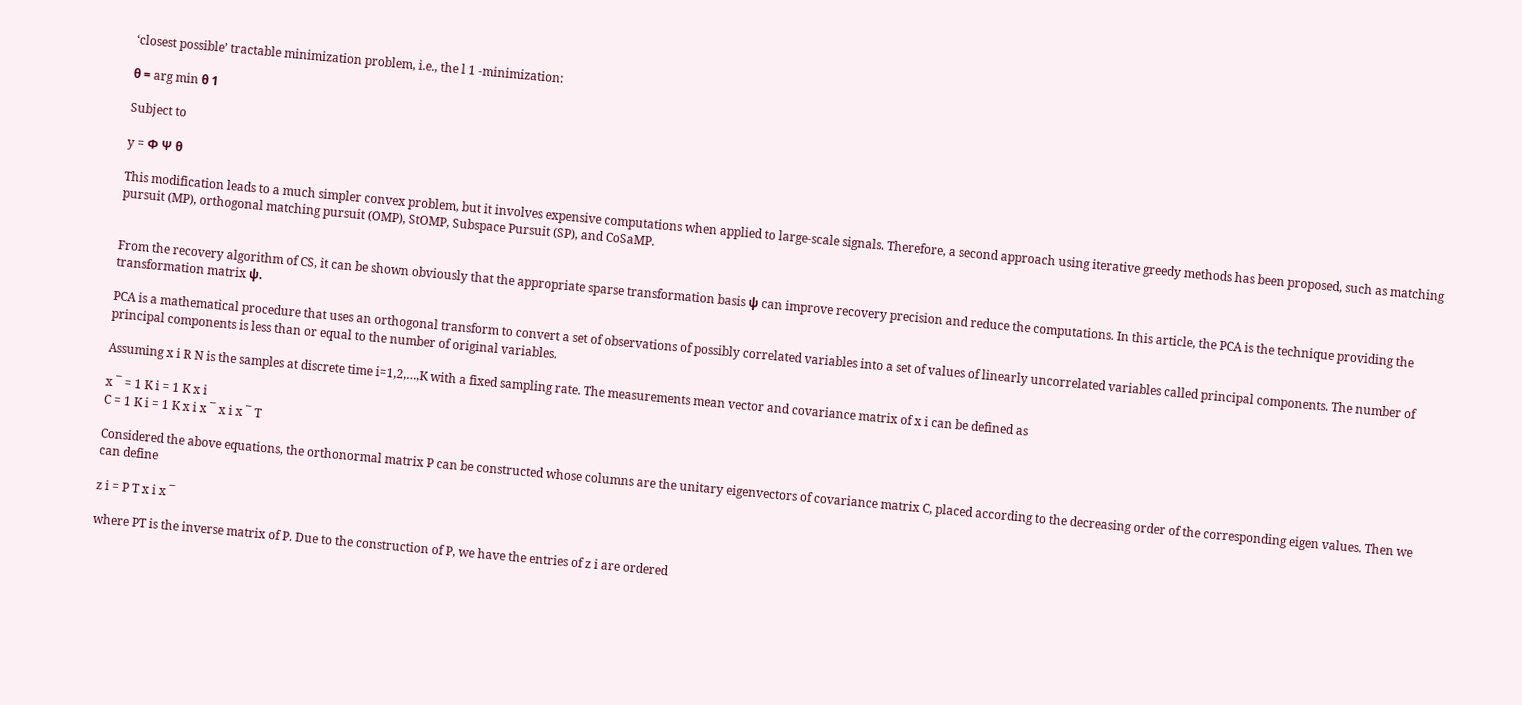‘closest possible’ tractable minimization problem, i.e., the l 1 -minimization:

θ = arg min θ 1

Subject to

y = Φ Ψ θ

This modification leads to a much simpler convex problem, but it involves expensive computations when applied to large-scale signals. Therefore, a second approach using iterative greedy methods has been proposed, such as matching pursuit (MP), orthogonal matching pursuit (OMP), StOMP, Subspace Pursuit (SP), and CoSaMP.


From the recovery algorithm of CS, it can be shown obviously that the appropriate sparse transformation basis ψ can improve recovery precision and reduce the computations. In this article, the PCA is the technique providing the transformation matrix ψ.

PCA is a mathematical procedure that uses an orthogonal transform to convert a set of observations of possibly correlated variables into a set of values of linearly uncorrelated variables called principal components. The number of principal components is less than or equal to the number of original variables.

Assuming x i R N is the samples at discrete time i=1,2,…,K with a fixed sampling rate. The measurements mean vector and covariance matrix of x i can be defined as

x ¯ = 1 K i = 1 K x i
C = 1 K i = 1 K x i x ¯ x i x ¯ T

Considered the above equations, the orthonormal matrix P can be constructed whose columns are the unitary eigenvectors of covariance matrix C, placed according to the decreasing order of the corresponding eigen values. Then we can define

z i = P T x i x ¯

where PT is the inverse matrix of P. Due to the construction of P, we have the entries of z i are ordered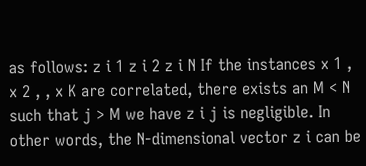as follows: z i 1 z i 2 z i N If the instances x 1 , x 2 , , x K are correlated, there exists an M < N such that j > M we have z i j is negligible. In other words, the N-dimensional vector z i can be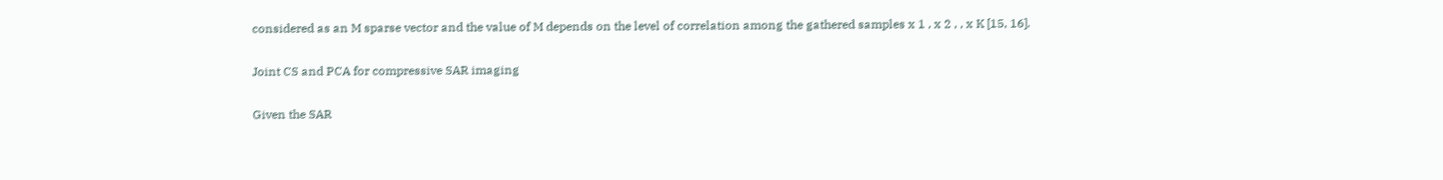considered as an M sparse vector and the value of M depends on the level of correlation among the gathered samples x 1 , x 2 , , x K [15, 16].

Joint CS and PCA for compressive SAR imaging

Given the SAR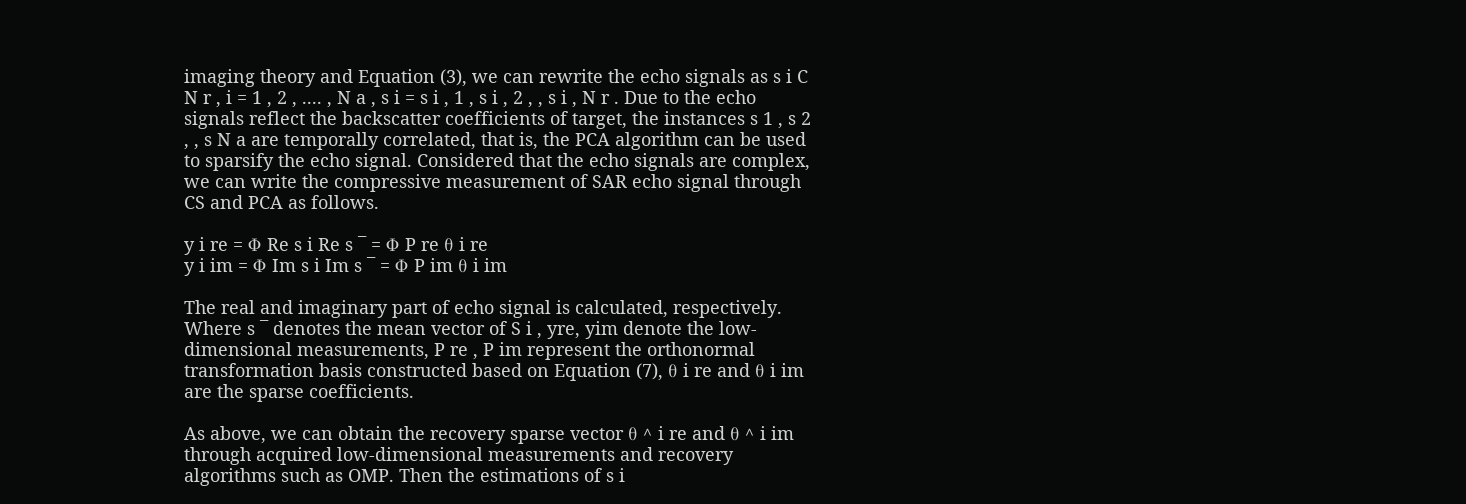imaging theory and Equation (3), we can rewrite the echo signals as s i C N r , i = 1 , 2 , .... , N a , s i = s i , 1 , s i , 2 , , s i , N r . Due to the echo signals reflect the backscatter coefficients of target, the instances s 1 , s 2 , , s N a are temporally correlated, that is, the PCA algorithm can be used to sparsify the echo signal. Considered that the echo signals are complex, we can write the compressive measurement of SAR echo signal through CS and PCA as follows.

y i re = Φ Re s i Re s ¯ = Φ P re θ i re
y i im = Φ Im s i Im s ¯ = Φ P im θ i im

The real and imaginary part of echo signal is calculated, respectively. Where s ¯ denotes the mean vector of S i , yre, yim denote the low-dimensional measurements, P re , P im represent the orthonormal transformation basis constructed based on Equation (7), θ i re and θ i im are the sparse coefficients.

As above, we can obtain the recovery sparse vector θ ^ i re and θ ^ i im through acquired low-dimensional measurements and recovery algorithms such as OMP. Then the estimations of s i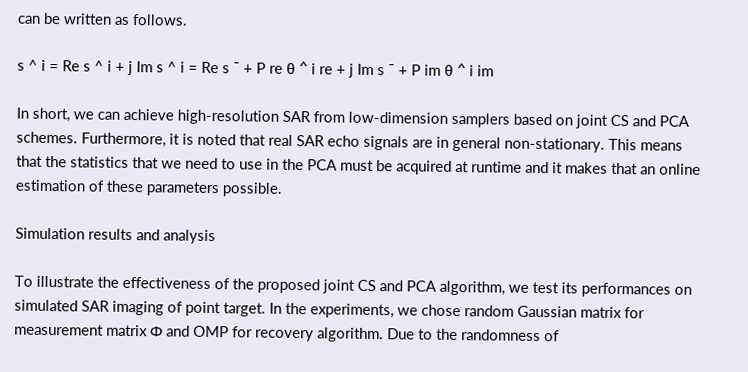can be written as follows.

s ^ i = Re s ^ i + j Im s ^ i = Re s ¯ + P re θ ^ i re + j Im s ¯ + P im θ ^ i im

In short, we can achieve high-resolution SAR from low-dimension samplers based on joint CS and PCA schemes. Furthermore, it is noted that real SAR echo signals are in general non-stationary. This means that the statistics that we need to use in the PCA must be acquired at runtime and it makes that an online estimation of these parameters possible.

Simulation results and analysis

To illustrate the effectiveness of the proposed joint CS and PCA algorithm, we test its performances on simulated SAR imaging of point target. In the experiments, we chose random Gaussian matrix for measurement matrix Φ and OMP for recovery algorithm. Due to the randomness of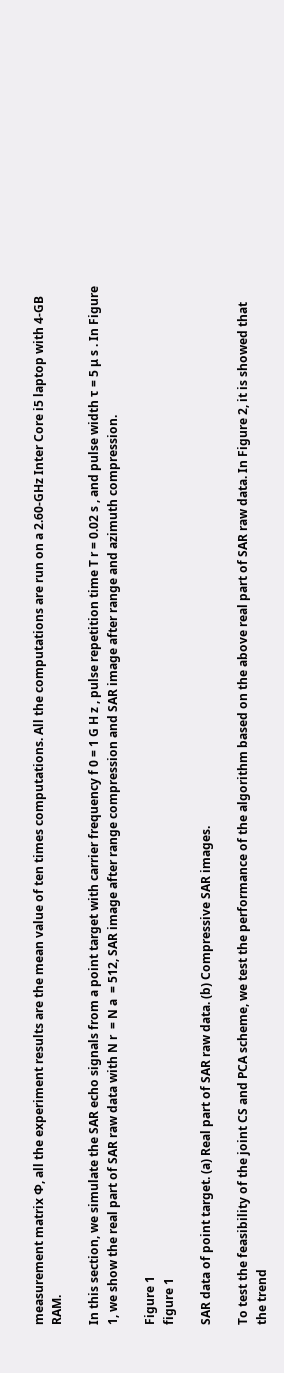measurement matrix Φ, all the experiment results are the mean value of ten times computations. All the computations are run on a 2.60-GHz Inter Core i5 laptop with 4-GB RAM.

In this section, we simulate the SAR echo signals from a point target with carrier frequency f 0 = 1 G H z , pulse repetition time T r = 0.02 s , and pulse width τ = 5 μ s . In Figure 1, we show the real part of SAR raw data with N r  = N a  = 512, SAR image after range compression and SAR image after range and azimuth compression.

Figure 1
figure 1

SAR data of point target. (a) Real part of SAR raw data. (b) Compressive SAR images.

To test the feasibility of the joint CS and PCA scheme, we test the performance of the algorithm based on the above real part of SAR raw data. In Figure 2, it is showed that the trend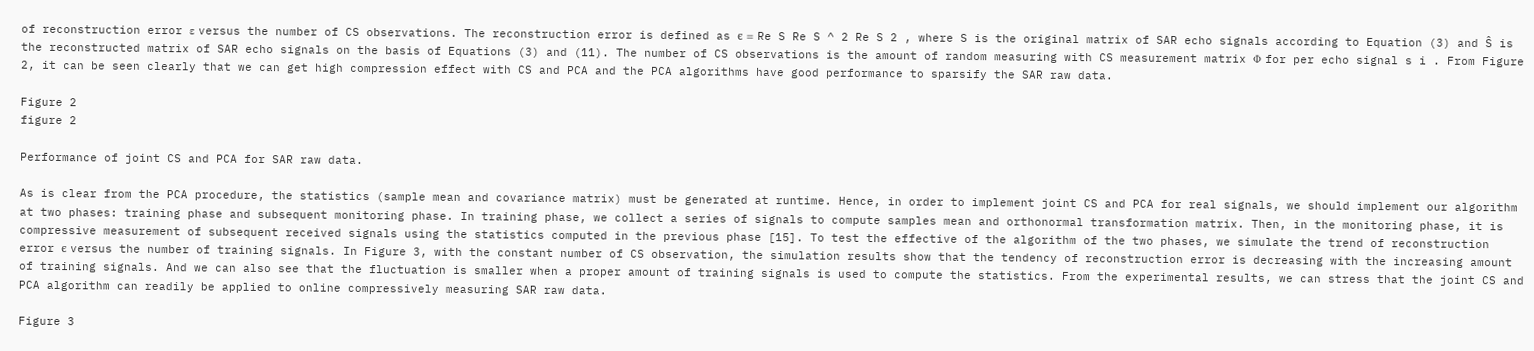of reconstruction error ε versus the number of CS observations. The reconstruction error is defined as ϵ = Re S Re S ^ 2 Re S 2 , where S is the original matrix of SAR echo signals according to Equation (3) and Ŝ is the reconstructed matrix of SAR echo signals on the basis of Equations (3) and (11). The number of CS observations is the amount of random measuring with CS measurement matrix Φ for per echo signal s i . From Figure 2, it can be seen clearly that we can get high compression effect with CS and PCA and the PCA algorithms have good performance to sparsify the SAR raw data.

Figure 2
figure 2

Performance of joint CS and PCA for SAR raw data.

As is clear from the PCA procedure, the statistics (sample mean and covariance matrix) must be generated at runtime. Hence, in order to implement joint CS and PCA for real signals, we should implement our algorithm at two phases: training phase and subsequent monitoring phase. In training phase, we collect a series of signals to compute samples mean and orthonormal transformation matrix. Then, in the monitoring phase, it is compressive measurement of subsequent received signals using the statistics computed in the previous phase [15]. To test the effective of the algorithm of the two phases, we simulate the trend of reconstruction error ϵ versus the number of training signals. In Figure 3, with the constant number of CS observation, the simulation results show that the tendency of reconstruction error is decreasing with the increasing amount of training signals. And we can also see that the fluctuation is smaller when a proper amount of training signals is used to compute the statistics. From the experimental results, we can stress that the joint CS and PCA algorithm can readily be applied to online compressively measuring SAR raw data.

Figure 3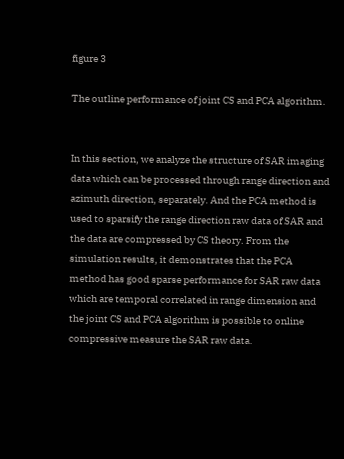figure 3

The outline performance of joint CS and PCA algorithm.


In this section, we analyze the structure of SAR imaging data which can be processed through range direction and azimuth direction, separately. And the PCA method is used to sparsify the range direction raw data of SAR and the data are compressed by CS theory. From the simulation results, it demonstrates that the PCA method has good sparse performance for SAR raw data which are temporal correlated in range dimension and the joint CS and PCA algorithm is possible to online compressive measure the SAR raw data.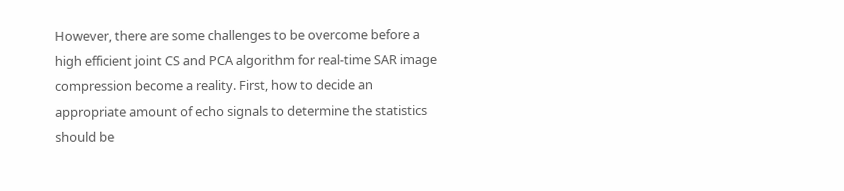However, there are some challenges to be overcome before a high efficient joint CS and PCA algorithm for real-time SAR image compression become a reality. First, how to decide an appropriate amount of echo signals to determine the statistics should be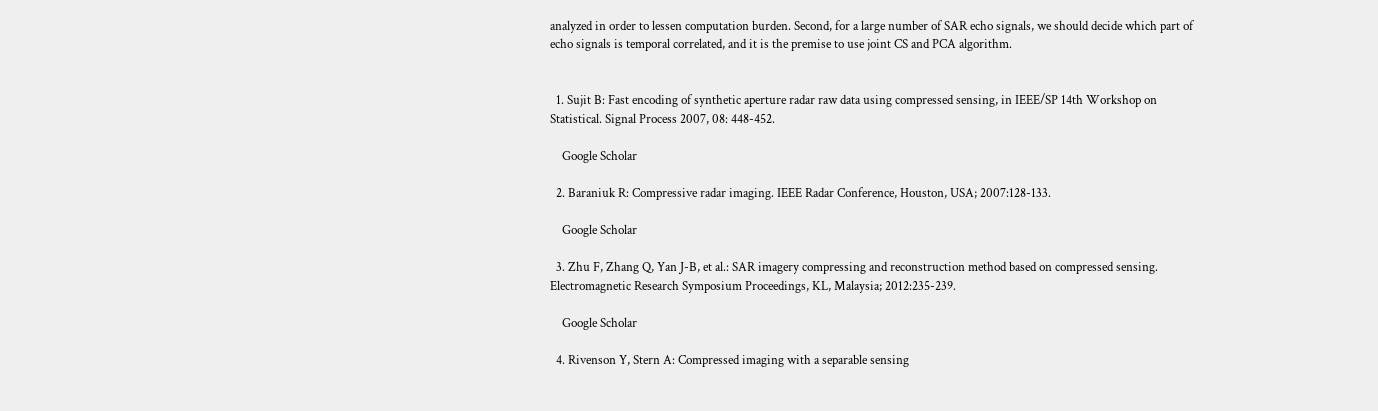analyzed in order to lessen computation burden. Second, for a large number of SAR echo signals, we should decide which part of echo signals is temporal correlated, and it is the premise to use joint CS and PCA algorithm.


  1. Sujit B: Fast encoding of synthetic aperture radar raw data using compressed sensing, in IEEE/SP 14th Workshop on Statistical. Signal Process 2007, 08: 448-452.

    Google Scholar

  2. Baraniuk R: Compressive radar imaging. IEEE Radar Conference, Houston, USA; 2007:128-133.

    Google Scholar

  3. Zhu F, Zhang Q, Yan J-B, et al.: SAR imagery compressing and reconstruction method based on compressed sensing. Electromagnetic Research Symposium Proceedings, KL, Malaysia; 2012:235-239.

    Google Scholar

  4. Rivenson Y, Stern A: Compressed imaging with a separable sensing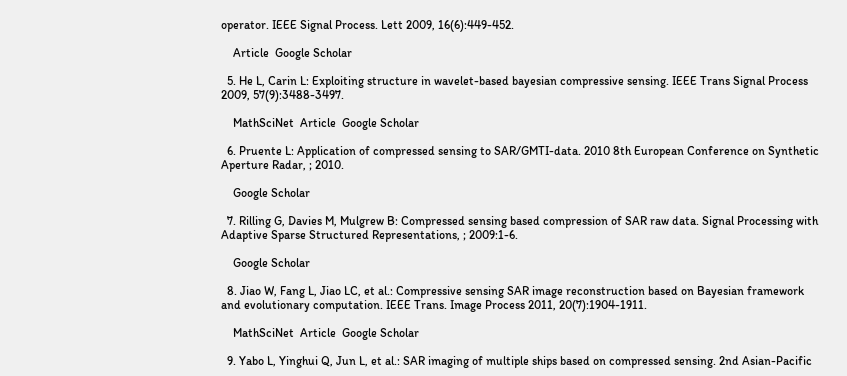operator. IEEE Signal Process. Lett 2009, 16(6):449-452.

    Article  Google Scholar

  5. He L, Carin L: Exploiting structure in wavelet-based bayesian compressive sensing. IEEE Trans Signal Process 2009, 57(9):3488-3497.

    MathSciNet  Article  Google Scholar

  6. Pruente L: Application of compressed sensing to SAR/GMTI-data. 2010 8th European Conference on Synthetic Aperture Radar, ; 2010.

    Google Scholar

  7. Rilling G, Davies M, Mulgrew B: Compressed sensing based compression of SAR raw data. Signal Processing with Adaptive Sparse Structured Representations, ; 2009:1-6.

    Google Scholar

  8. Jiao W, Fang L, Jiao LC, et al.: Compressive sensing SAR image reconstruction based on Bayesian framework and evolutionary computation. IEEE Trans. Image Process 2011, 20(7):1904-1911.

    MathSciNet  Article  Google Scholar

  9. Yabo L, Yinghui Q, Jun L, et al.: SAR imaging of multiple ships based on compressed sensing. 2nd Asian-Pacific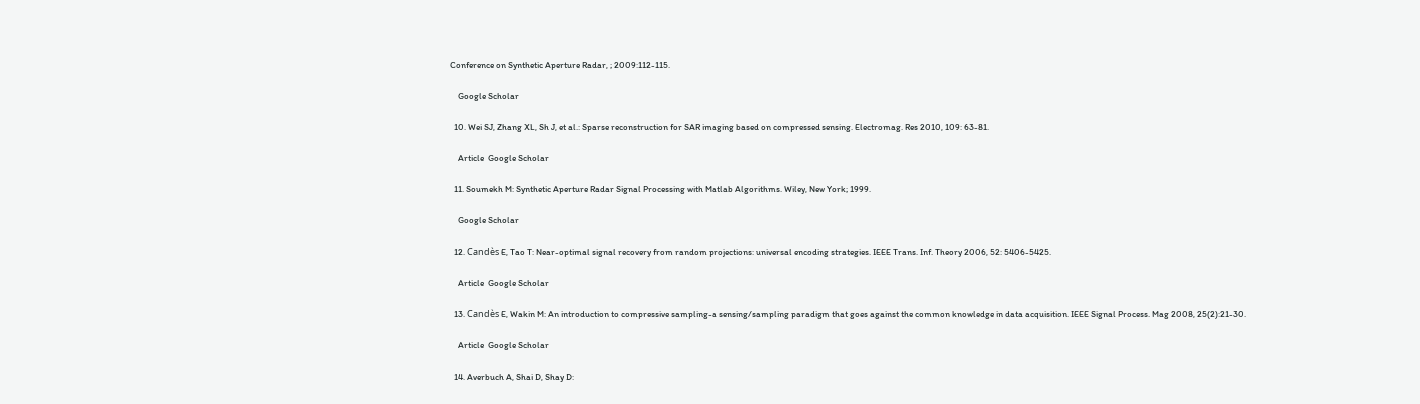Conference on Synthetic Aperture Radar, ; 2009:112-115.

    Google Scholar

  10. Wei SJ, Zhang XL, Sh J, et al.: Sparse reconstruction for SAR imaging based on compressed sensing. Electromag. Res 2010, 109: 63-81.

    Article  Google Scholar

  11. Soumekh M: Synthetic Aperture Radar Signal Processing with Matlab Algorithms. Wiley, New York; 1999.

    Google Scholar

  12. Candès E, Tao T: Near-optimal signal recovery from random projections: universal encoding strategies. IEEE Trans. Inf. Theory 2006, 52: 5406-5425.

    Article  Google Scholar

  13. Candès E, Wakin M: An introduction to compressive sampling-a sensing/sampling paradigm that goes against the common knowledge in data acquisition. IEEE Signal Process. Mag 2008, 25(2):21-30.

    Article  Google Scholar

  14. Averbuch A, Shai D, Shay D: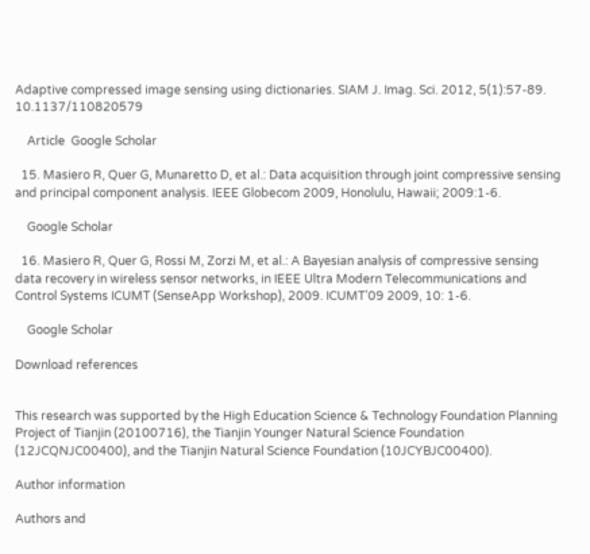Adaptive compressed image sensing using dictionaries. SIAM J. Imag. Sci. 2012, 5(1):57-89. 10.1137/110820579

    Article  Google Scholar

  15. Masiero R, Quer G, Munaretto D, et al.: Data acquisition through joint compressive sensing and principal component analysis. IEEE Globecom 2009, Honolulu, Hawaii; 2009:1-6.

    Google Scholar

  16. Masiero R, Quer G, Rossi M, Zorzi M, et al.: A Bayesian analysis of compressive sensing data recovery in wireless sensor networks, in IEEE Ultra Modern Telecommunications and Control Systems ICUMT (SenseApp Workshop), 2009. ICUMT’09 2009, 10: 1-6.

    Google Scholar

Download references


This research was supported by the High Education Science & Technology Foundation Planning Project of Tianjin (20100716), the Tianjin Younger Natural Science Foundation (12JCQNJC00400), and the Tianjin Natural Science Foundation (10JCYBJC00400).

Author information

Authors and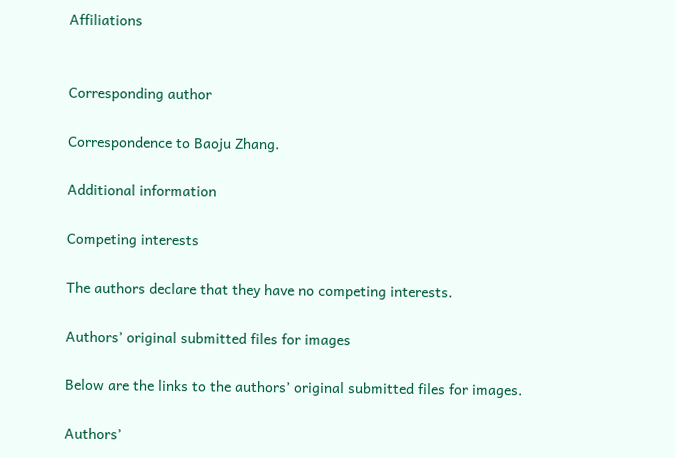Affiliations


Corresponding author

Correspondence to Baoju Zhang.

Additional information

Competing interests

The authors declare that they have no competing interests.

Authors’ original submitted files for images

Below are the links to the authors’ original submitted files for images.

Authors’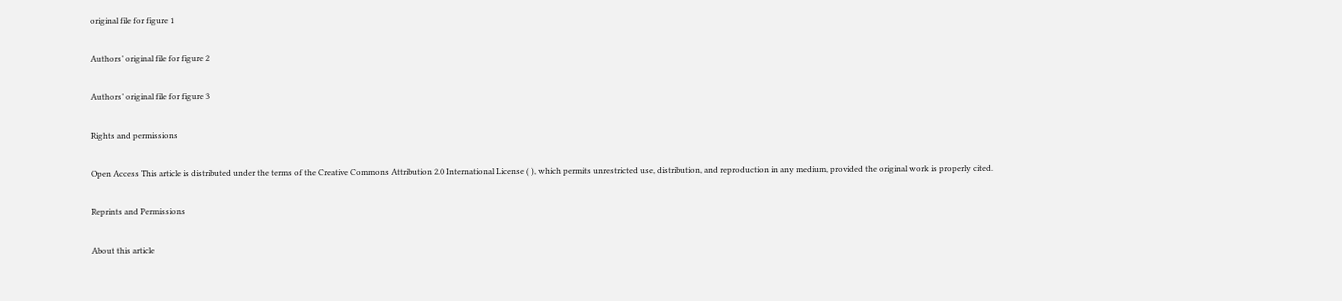original file for figure 1

Authors’ original file for figure 2

Authors’ original file for figure 3

Rights and permissions

Open Access This article is distributed under the terms of the Creative Commons Attribution 2.0 International License ( ), which permits unrestricted use, distribution, and reproduction in any medium, provided the original work is properly cited.

Reprints and Permissions

About this article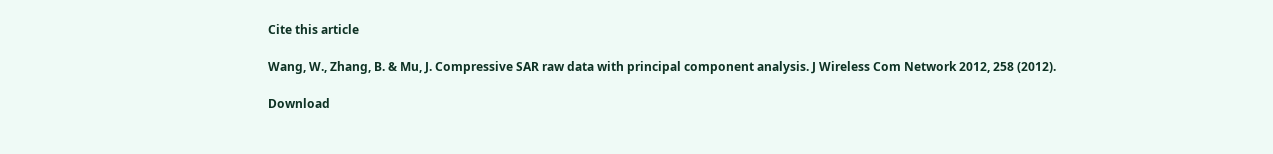Cite this article

Wang, W., Zhang, B. & Mu, J. Compressive SAR raw data with principal component analysis. J Wireless Com Network 2012, 258 (2012).

Download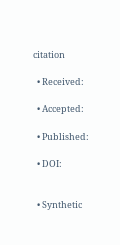citation

  • Received:

  • Accepted:

  • Published:

  • DOI:


  • Synthetic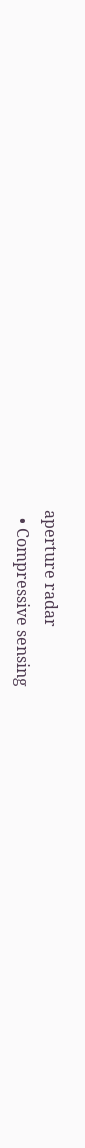aperture radar
  • Compressive sensing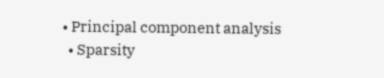• Principal component analysis
  • Sparsity